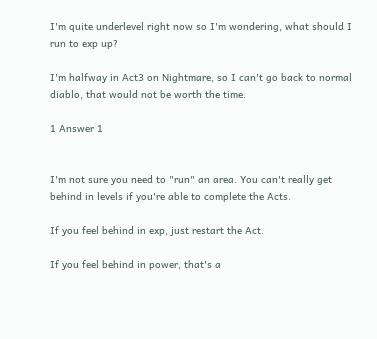I'm quite underlevel right now so I'm wondering, what should I run to exp up?

I'm halfway in Act3 on Nightmare, so I can't go back to normal diablo, that would not be worth the time.

1 Answer 1


I'm not sure you need to "run" an area. You can't really get behind in levels if you're able to complete the Acts.

If you feel behind in exp, just restart the Act.

If you feel behind in power, that's a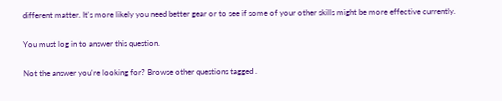different matter. It's more likely you need better gear or to see if some of your other skills might be more effective currently.

You must log in to answer this question.

Not the answer you're looking for? Browse other questions tagged .